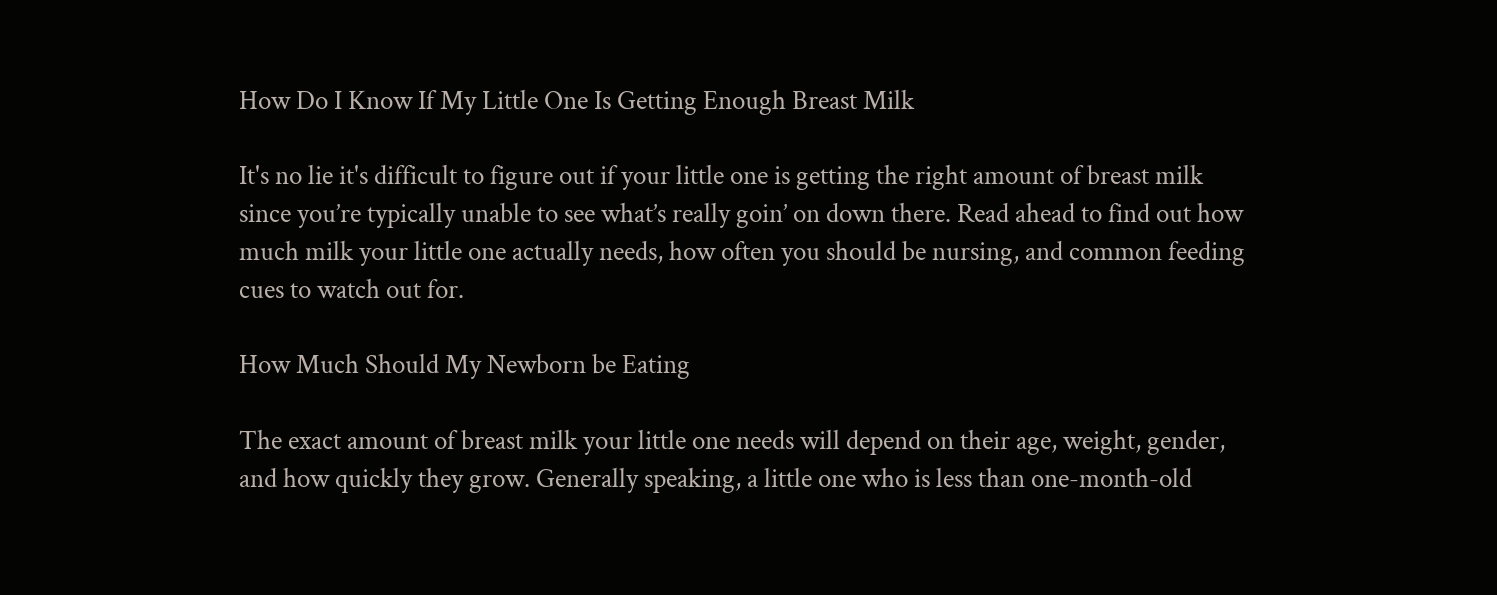How Do I Know If My Little One Is Getting Enough Breast Milk

It's no lie it's difficult to figure out if your little one is getting the right amount of breast milk since you’re typically unable to see what’s really goin’ on down there. Read ahead to find out how much milk your little one actually needs, how often you should be nursing, and common feeding cues to watch out for.

How Much Should My Newborn be Eating

The exact amount of breast milk your little one needs will depend on their age, weight, gender, and how quickly they grow. Generally speaking, a little one who is less than one-month-old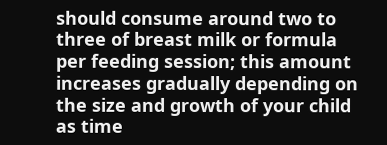should consume around two to three of breast milk or formula per feeding session; this amount increases gradually depending on the size and growth of your child as time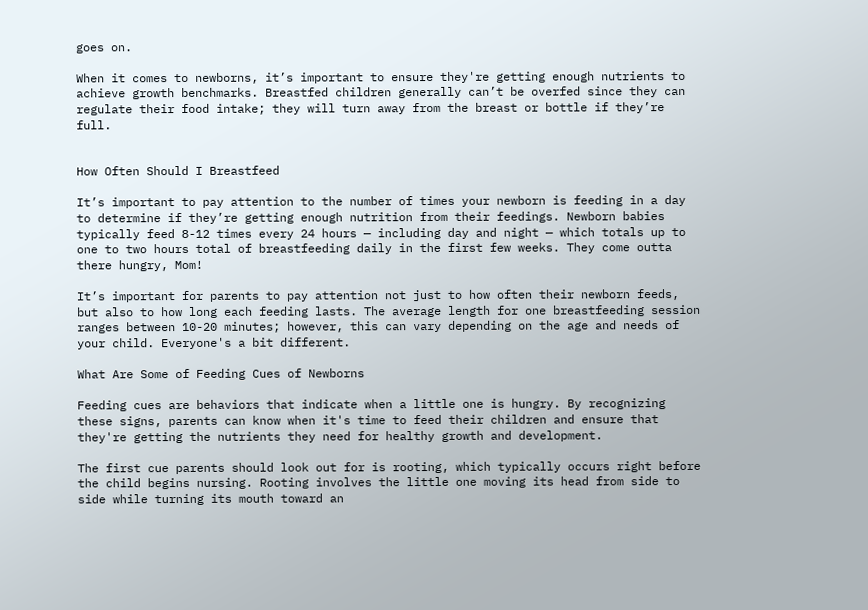goes on.

When it comes to newborns, it’s important to ensure they're getting enough nutrients to achieve growth benchmarks. Breastfed children generally can’t be overfed since they can regulate their food intake; they will turn away from the breast or bottle if they’re full.


How Often Should I Breastfeed

It’s important to pay attention to the number of times your newborn is feeding in a day to determine if they’re getting enough nutrition from their feedings. Newborn babies typically feed 8-12 times every 24 hours — including day and night — which totals up to one to two hours total of breastfeeding daily in the first few weeks. They come outta there hungry, Mom!

It’s important for parents to pay attention not just to how often their newborn feeds, but also to how long each feeding lasts. The average length for one breastfeeding session ranges between 10-20 minutes; however, this can vary depending on the age and needs of your child. Everyone's a bit different.

What Are Some of Feeding Cues of Newborns

Feeding cues are behaviors that indicate when a little one is hungry. By recognizing these signs, parents can know when it's time to feed their children and ensure that they're getting the nutrients they need for healthy growth and development.

The first cue parents should look out for is rooting, which typically occurs right before the child begins nursing. Rooting involves the little one moving its head from side to side while turning its mouth toward an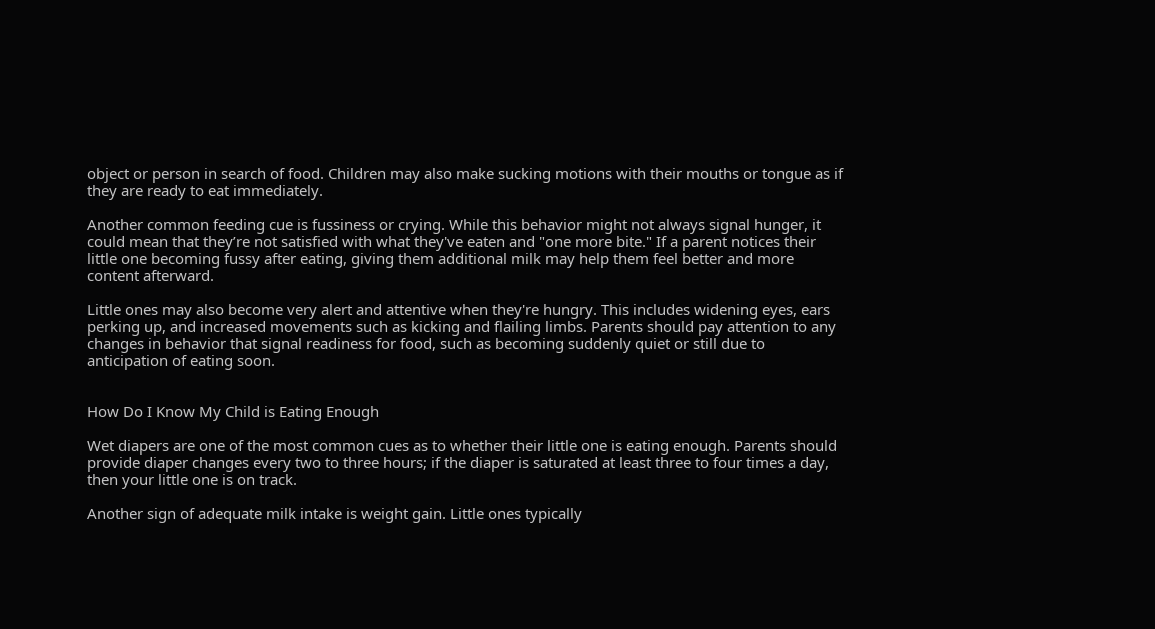object or person in search of food. Children may also make sucking motions with their mouths or tongue as if they are ready to eat immediately.

Another common feeding cue is fussiness or crying. While this behavior might not always signal hunger, it could mean that they’re not satisfied with what they've eaten and "one more bite." If a parent notices their little one becoming fussy after eating, giving them additional milk may help them feel better and more content afterward.

Little ones may also become very alert and attentive when they're hungry. This includes widening eyes, ears perking up, and increased movements such as kicking and flailing limbs. Parents should pay attention to any changes in behavior that signal readiness for food, such as becoming suddenly quiet or still due to anticipation of eating soon.


How Do I Know My Child is Eating Enough

Wet diapers are one of the most common cues as to whether their little one is eating enough. Parents should provide diaper changes every two to three hours; if the diaper is saturated at least three to four times a day, then your little one is on track.

Another sign of adequate milk intake is weight gain. Little ones typically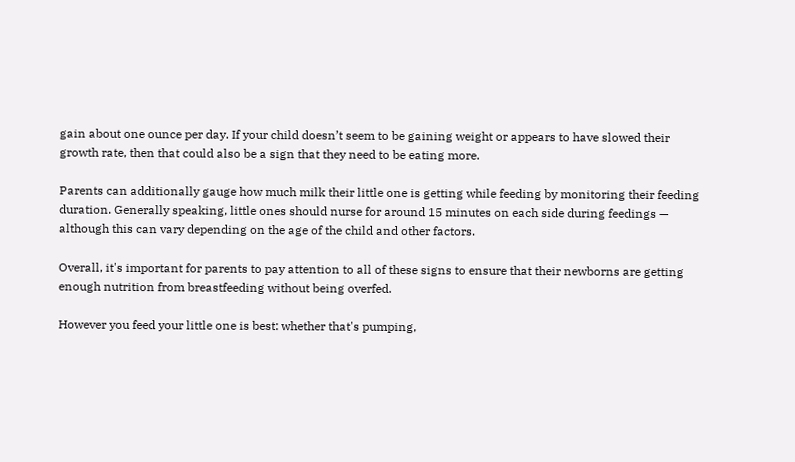gain about one ounce per day. If your child doesn’t seem to be gaining weight or appears to have slowed their growth rate, then that could also be a sign that they need to be eating more.

Parents can additionally gauge how much milk their little one is getting while feeding by monitoring their feeding duration. Generally speaking, little ones should nurse for around 15 minutes on each side during feedings — although this can vary depending on the age of the child and other factors.

Overall, it's important for parents to pay attention to all of these signs to ensure that their newborns are getting enough nutrition from breastfeeding without being overfed.

However you feed your little one is best: whether that's pumping,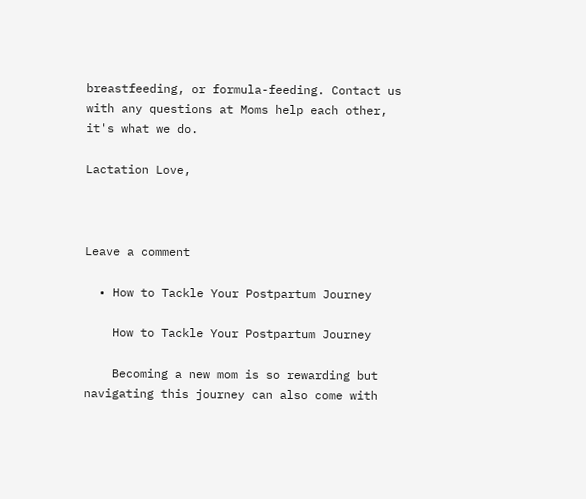breastfeeding, or formula-feeding. Contact us with any questions at Moms help each other, it's what we do.

Lactation Love,



Leave a comment

  • How to Tackle Your Postpartum Journey

    How to Tackle Your Postpartum Journey

    Becoming a new mom is so rewarding but navigating this journey can also come with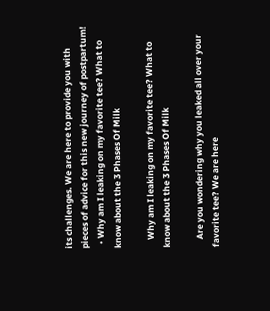its challenges. We are here to provide you with pieces of advice for this new journey of postpartum!
  • Why am I leaking on my favorite tee? What to know about the 3 Phases Of Milk

    Why am I leaking on my favorite tee? What to know about the 3 Phases Of Milk

    Are you wondering why you leaked all over your favorite tee? We are here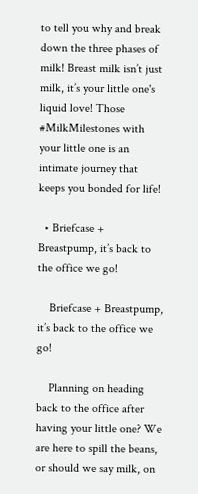to tell you why and break down the three phases of milk! Breast milk isn’t just milk, it’s your little one's liquid love! Those #MilkMilestones with your little one is an intimate journey that keeps you bonded for life!

  • Briefcase + Breastpump, it’s back to the office we go!

    Briefcase + Breastpump, it’s back to the office we go!

    Planning on heading back to the office after having your little one? We are here to spill the beans, or should we say milk, on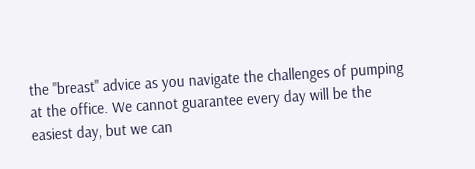the "breast" advice as you navigate the challenges of pumping at the office. We cannot guarantee every day will be the easiest day, but we can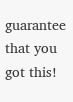guarantee that you got this!